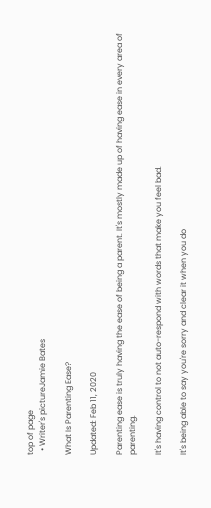top of page
  • Writer's pictureJamie Bates

What Is Parenting Ease?

Updated: Feb 11, 2020

Parenting ease is truly having the ease of being a parent. It's mostly made up of having ease in every area of parenting.

It's having control to not auto-respond with words that make you feel bad.

It's being able to say you're sorry and clear it when you do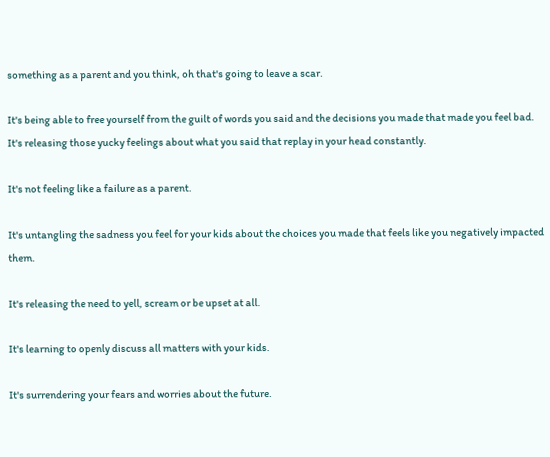something as a parent and you think, oh that's going to leave a scar.

It's being able to free yourself from the guilt of words you said and the decisions you made that made you feel bad. It's releasing those yucky feelings about what you said that replay in your head constantly.

It's not feeling like a failure as a parent.

It's untangling the sadness you feel for your kids about the choices you made that feels like you negatively impacted them.

It's releasing the need to yell, scream or be upset at all.

It's learning to openly discuss all matters with your kids.

It's surrendering your fears and worries about the future.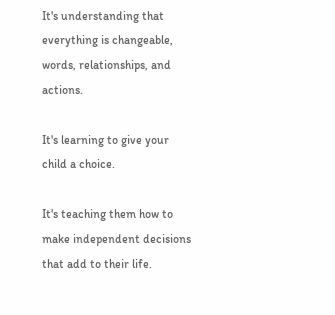It's understanding that everything is changeable, words, relationships, and actions.

It's learning to give your child a choice.

It's teaching them how to make independent decisions that add to their life.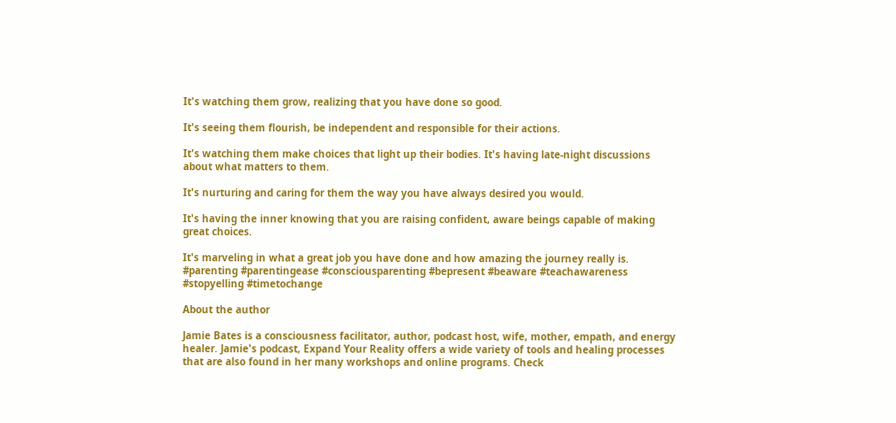It's watching them grow, realizing that you have done so good.

It's seeing them flourish, be independent and responsible for their actions.

It's watching them make choices that light up their bodies. It's having late-night discussions about what matters to them.

It's nurturing and caring for them the way you have always desired you would.

It's having the inner knowing that you are raising confident, aware beings capable of making great choices.

It's marveling in what a great job you have done and how amazing the journey really is. #parenting #parentingease #consciousparenting #bepresent #beaware #teachawareness #stopyelling #timetochange

About the author

Jamie Bates is a consciousness facilitator, author, podcast host, wife, mother, empath, and energy healer. Jamie's podcast, Expand Your Reality offers a wide variety of tools and healing processes that are also found in her many workshops and online programs. Check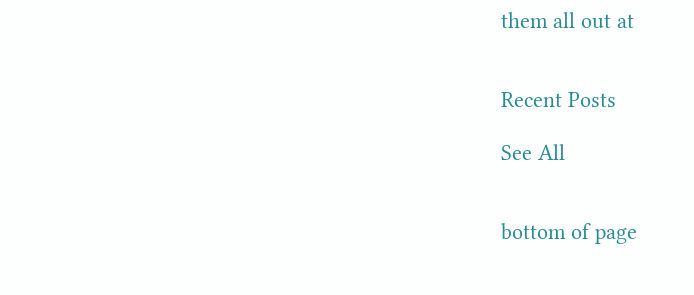them all out at


Recent Posts

See All


bottom of page